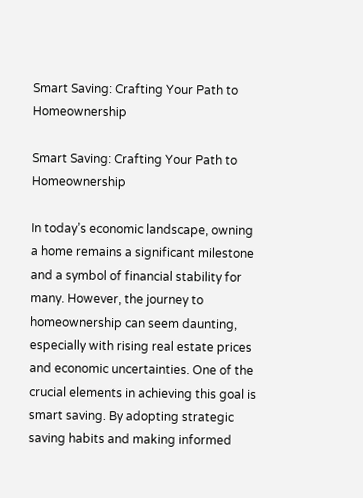Smart Saving: Crafting Your Path to Homeownership

Smart Saving: Crafting Your Path to Homeownership

In today’s economic landscape, owning a home remains a significant milestone and a symbol of financial stability for many. However, the journey to homeownership can seem daunting, especially with rising real estate prices and economic uncertainties. One of the crucial elements in achieving this goal is smart saving. By adopting strategic saving habits and making informed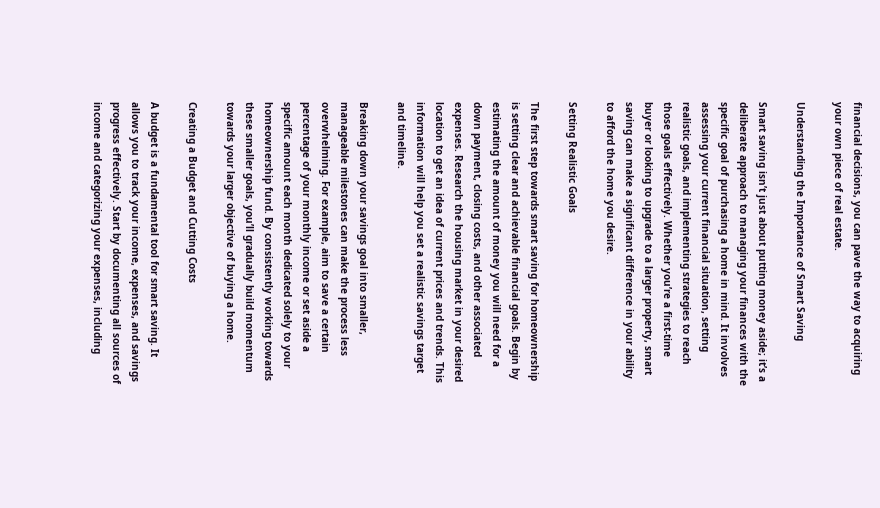financial decisions, you can pave the way to acquiring your own piece of real estate.

Understanding the Importance of Smart Saving

Smart saving isn’t just about putting money aside; it’s a deliberate approach to managing your finances with the specific goal of purchasing a home in mind. It involves assessing your current financial situation, setting realistic goals, and implementing strategies to reach those goals effectively. Whether you’re a first-time buyer or looking to upgrade to a larger property, smart saving can make a significant difference in your ability to afford the home you desire.

Setting Realistic Goals

The first step towards smart saving for homeownership is setting clear and achievable financial goals. Begin by estimating the amount of money you will need for a down payment, closing costs, and other associated expenses. Research the housing market in your desired location to get an idea of current prices and trends. This information will help you set a realistic savings target and timeline.

Breaking down your savings goal into smaller, manageable milestones can make the process less overwhelming. For example, aim to save a certain percentage of your monthly income or set aside a specific amount each month dedicated solely to your homeownership fund. By consistently working towards these smaller goals, you’ll gradually build momentum towards your larger objective of buying a home.

Creating a Budget and Cutting Costs

A budget is a fundamental tool for smart saving. It allows you to track your income, expenses, and savings progress effectively. Start by documenting all sources of income and categorizing your expenses, including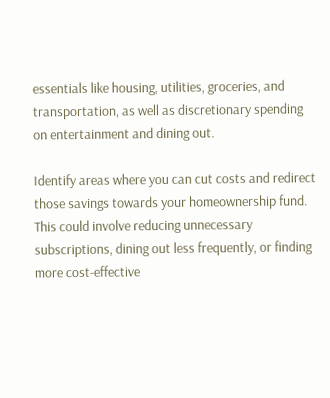essentials like housing, utilities, groceries, and transportation, as well as discretionary spending on entertainment and dining out.

Identify areas where you can cut costs and redirect those savings towards your homeownership fund. This could involve reducing unnecessary subscriptions, dining out less frequently, or finding more cost-effective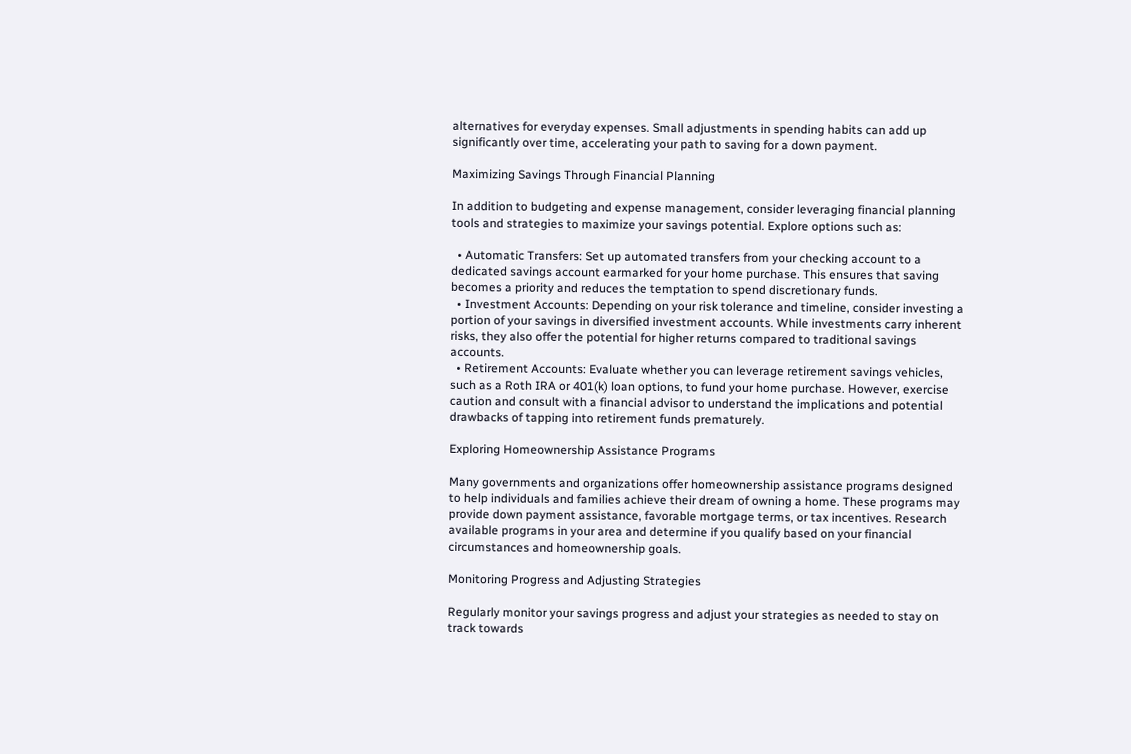alternatives for everyday expenses. Small adjustments in spending habits can add up significantly over time, accelerating your path to saving for a down payment.

Maximizing Savings Through Financial Planning

In addition to budgeting and expense management, consider leveraging financial planning tools and strategies to maximize your savings potential. Explore options such as:

  • Automatic Transfers: Set up automated transfers from your checking account to a dedicated savings account earmarked for your home purchase. This ensures that saving becomes a priority and reduces the temptation to spend discretionary funds.
  • Investment Accounts: Depending on your risk tolerance and timeline, consider investing a portion of your savings in diversified investment accounts. While investments carry inherent risks, they also offer the potential for higher returns compared to traditional savings accounts.
  • Retirement Accounts: Evaluate whether you can leverage retirement savings vehicles, such as a Roth IRA or 401(k) loan options, to fund your home purchase. However, exercise caution and consult with a financial advisor to understand the implications and potential drawbacks of tapping into retirement funds prematurely.

Exploring Homeownership Assistance Programs

Many governments and organizations offer homeownership assistance programs designed to help individuals and families achieve their dream of owning a home. These programs may provide down payment assistance, favorable mortgage terms, or tax incentives. Research available programs in your area and determine if you qualify based on your financial circumstances and homeownership goals.

Monitoring Progress and Adjusting Strategies

Regularly monitor your savings progress and adjust your strategies as needed to stay on track towards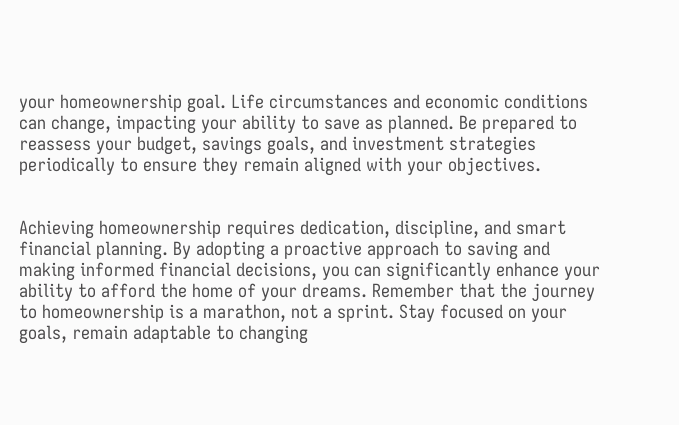your homeownership goal. Life circumstances and economic conditions can change, impacting your ability to save as planned. Be prepared to reassess your budget, savings goals, and investment strategies periodically to ensure they remain aligned with your objectives.


Achieving homeownership requires dedication, discipline, and smart financial planning. By adopting a proactive approach to saving and making informed financial decisions, you can significantly enhance your ability to afford the home of your dreams. Remember that the journey to homeownership is a marathon, not a sprint. Stay focused on your goals, remain adaptable to changing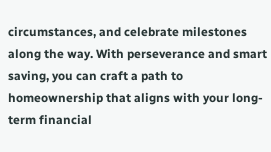circumstances, and celebrate milestones along the way. With perseverance and smart saving, you can craft a path to homeownership that aligns with your long-term financial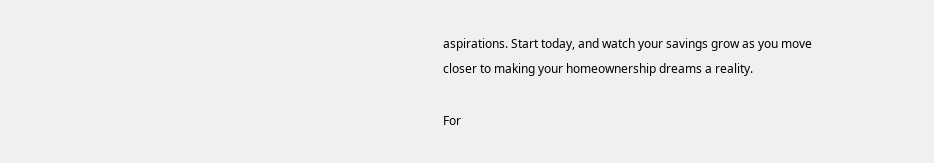aspirations. Start today, and watch your savings grow as you move closer to making your homeownership dreams a reality.

For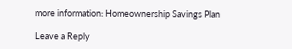more information: Homeownership Savings Plan

Leave a Reply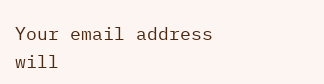Your email address will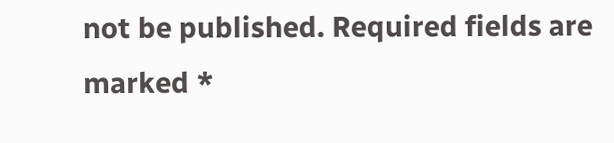not be published. Required fields are marked *